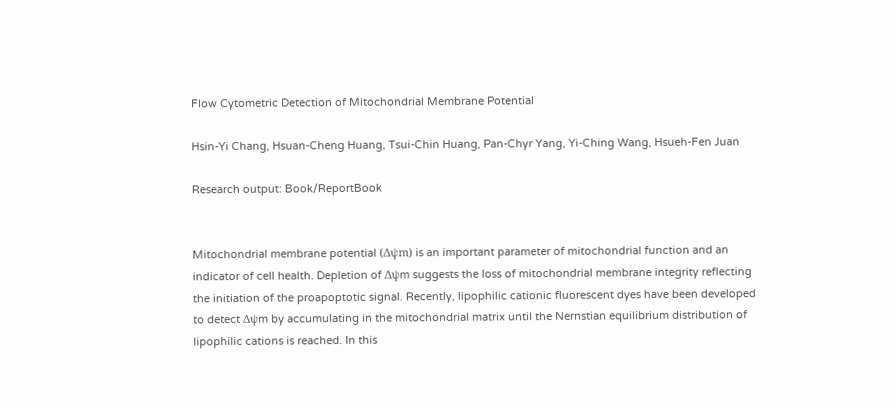Flow Cytometric Detection of Mitochondrial Membrane Potential

Hsin-Yi Chang, Hsuan-Cheng Huang, Tsui-Chin Huang, Pan-Chyr Yang, Yi-Ching Wang, Hsueh-Fen Juan

Research output: Book/ReportBook


Mitochondrial membrane potential (Δψm) is an important parameter of mitochondrial function and an indicator of cell health. Depletion of Δψm suggests the loss of mitochondrial membrane integrity reflecting the initiation of the proapoptotic signal. Recently, lipophilic cationic fluorescent dyes have been developed to detect Δψm by accumulating in the mitochondrial matrix until the Nernstian equilibrium distribution of lipophilic cations is reached. In this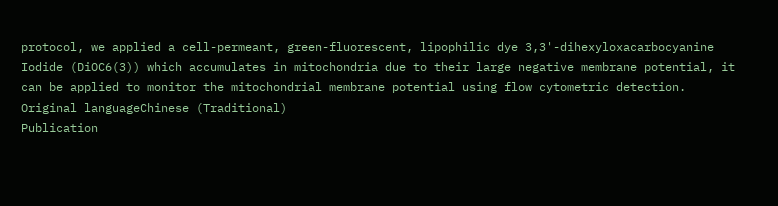protocol, we applied a cell-permeant, green-fluorescent, lipophilic dye 3,3'-dihexyloxacarbocyanine Iodide (DiOC6(3)) which accumulates in mitochondria due to their large negative membrane potential, it can be applied to monitor the mitochondrial membrane potential using flow cytometric detection.
Original languageChinese (Traditional)
Publication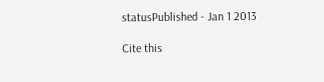statusPublished - Jan 1 2013

Cite this